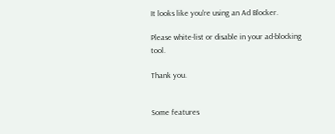It looks like you're using an Ad Blocker.

Please white-list or disable in your ad-blocking tool.

Thank you.


Some features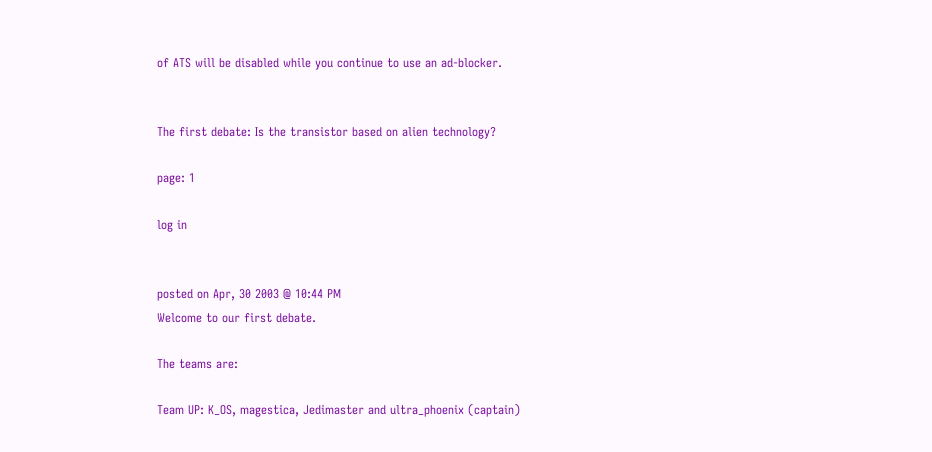of ATS will be disabled while you continue to use an ad-blocker.


The first debate: Is the transistor based on alien technology?

page: 1

log in


posted on Apr, 30 2003 @ 10:44 PM
Welcome to our first debate.

The teams are:

Team UP: K_OS, magestica, Jedimaster and ultra_phoenix (captain)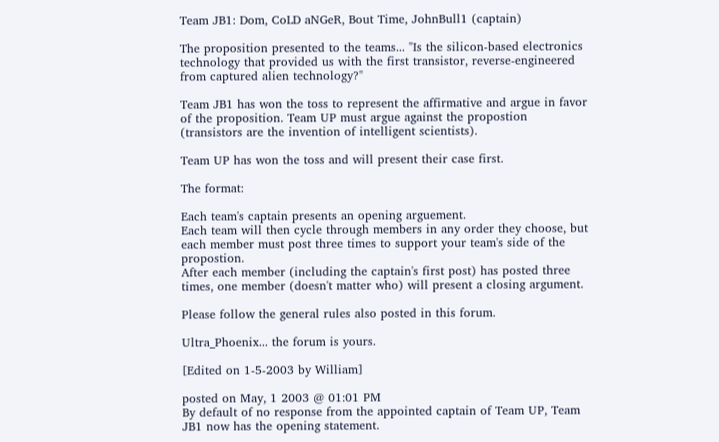Team JB1: Dom, CoLD aNGeR, Bout Time, JohnBull1 (captain)

The proposition presented to the teams... "Is the silicon-based electronics technology that provided us with the first transistor, reverse-engineered from captured alien technology?"

Team JB1 has won the toss to represent the affirmative and argue in favor of the proposition. Team UP must argue against the propostion (transistors are the invention of intelligent scientists).

Team UP has won the toss and will present their case first.

The format:

Each team's captain presents an opening arguement.
Each team will then cycle through members in any order they choose, but each member must post three times to support your team's side of the propostion.
After each member (including the captain's first post) has posted three times, one member (doesn't matter who) will present a closing argument.

Please follow the general rules also posted in this forum.

Ultra_Phoenix... the forum is yours.

[Edited on 1-5-2003 by William]

posted on May, 1 2003 @ 01:01 PM
By default of no response from the appointed captain of Team UP, Team JB1 now has the opening statement.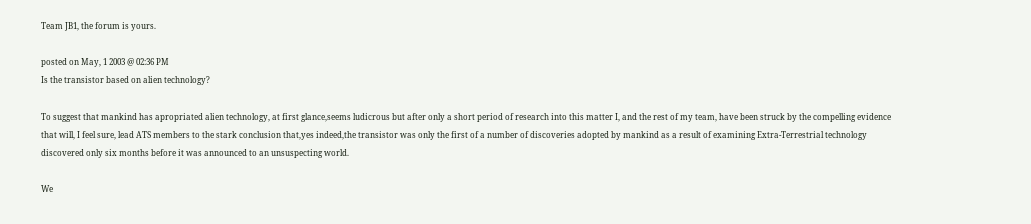Team JB1, the forum is yours.

posted on May, 1 2003 @ 02:36 PM
Is the transistor based on alien technology?

To suggest that mankind has apropriated alien technology, at first glance,seems ludicrous but after only a short period of research into this matter I, and the rest of my team, have been struck by the compelling evidence that will, I feel sure, lead ATS members to the stark conclusion that,yes indeed,the transistor was only the first of a number of discoveries adopted by mankind as a result of examining Extra-Terrestrial technology discovered only six months before it was announced to an unsuspecting world.

We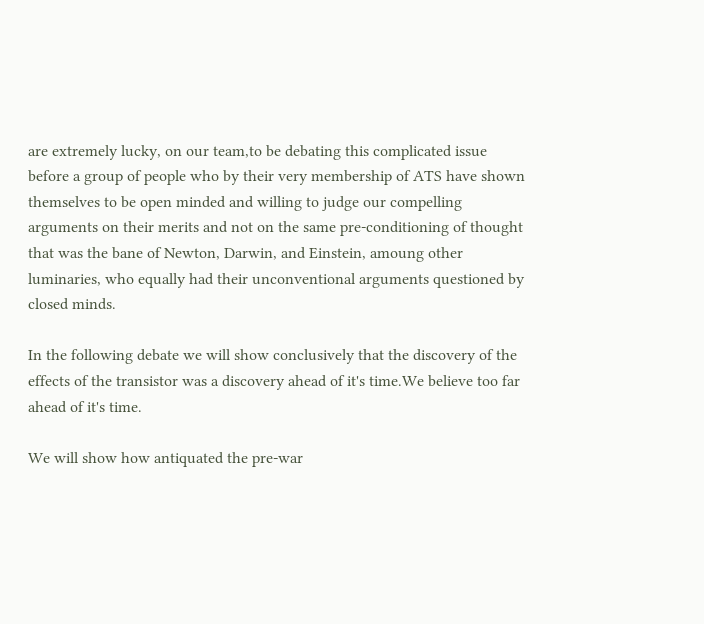are extremely lucky, on our team,to be debating this complicated issue before a group of people who by their very membership of ATS have shown themselves to be open minded and willing to judge our compelling arguments on their merits and not on the same pre-conditioning of thought that was the bane of Newton, Darwin, and Einstein, amoung other luminaries, who equally had their unconventional arguments questioned by closed minds.

In the following debate we will show conclusively that the discovery of the effects of the transistor was a discovery ahead of it's time.We believe too far ahead of it's time.

We will show how antiquated the pre-war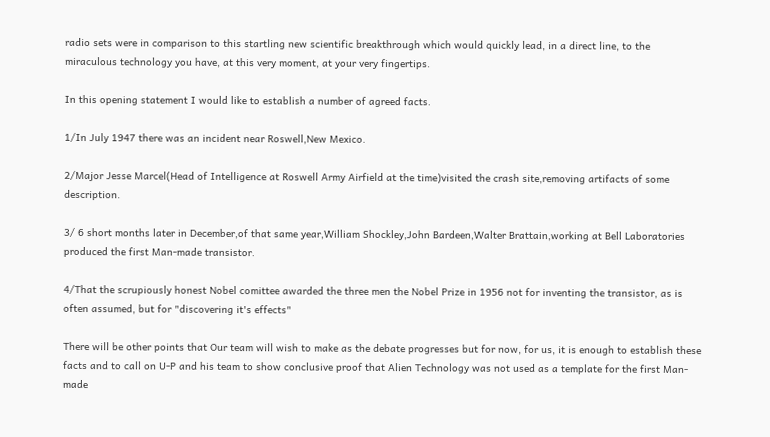radio sets were in comparison to this startling new scientific breakthrough which would quickly lead, in a direct line, to the miraculous technology you have, at this very moment, at your very fingertips.

In this opening statement I would like to establish a number of agreed facts.

1/In July 1947 there was an incident near Roswell,New Mexico.

2/Major Jesse Marcel(Head of Intelligence at Roswell Army Airfield at the time)visited the crash site,removing artifacts of some description.

3/ 6 short months later in December,of that same year,William Shockley,John Bardeen,Walter Brattain,working at Bell Laboratories produced the first Man-made transistor.

4/That the scrupiously honest Nobel comittee awarded the three men the Nobel Prize in 1956 not for inventing the transistor, as is often assumed, but for "discovering it's effects"

There will be other points that Our team will wish to make as the debate progresses but for now, for us, it is enough to establish these facts and to call on U-P and his team to show conclusive proof that Alien Technology was not used as a template for the first Man-made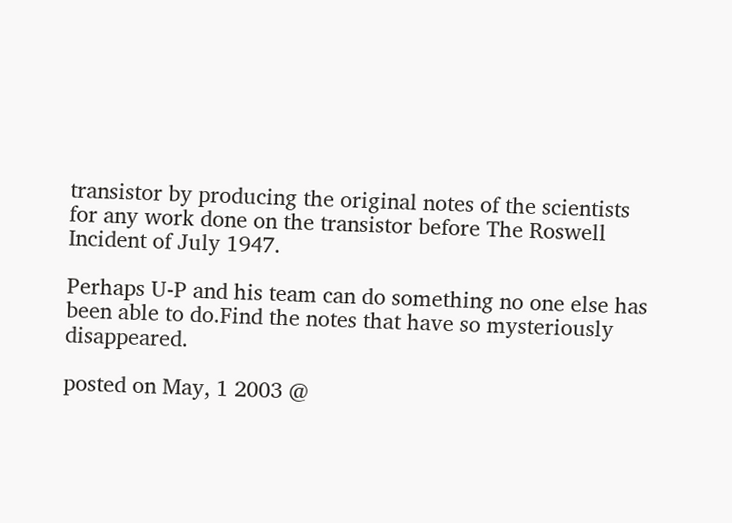transistor by producing the original notes of the scientists for any work done on the transistor before The Roswell Incident of July 1947.

Perhaps U-P and his team can do something no one else has been able to do.Find the notes that have so mysteriously disappeared.

posted on May, 1 2003 @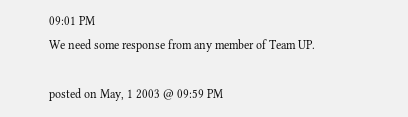09:01 PM
We need some response from any member of Team UP.

posted on May, 1 2003 @ 09:59 PM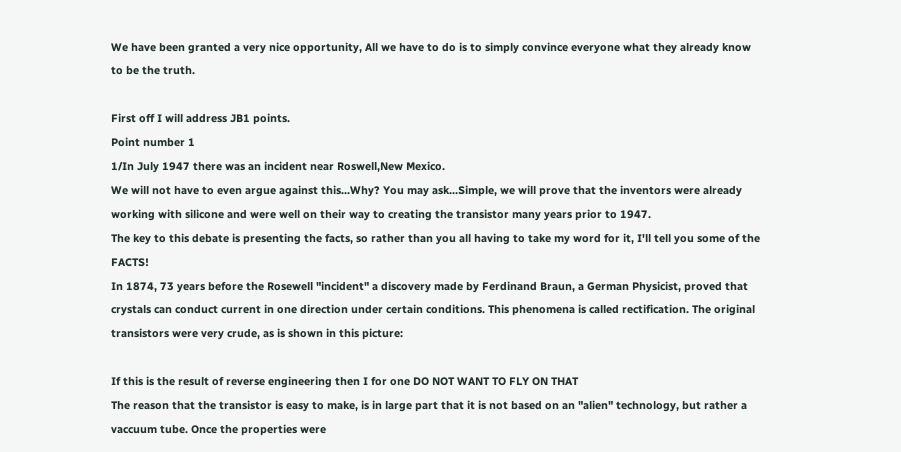We have been granted a very nice opportunity, All we have to do is to simply convince everyone what they already know to be the truth.

First off I will address JB1 points.
Point number 1
1/In July 1947 there was an incident near Roswell,New Mexico.
We will not have to even argue against this...Why? You may ask...Simple, we will prove that the inventors were already working with silicone and were well on their way to creating the transistor many years prior to 1947.
The key to this debate is presenting the facts, so rather than you all having to take my word for it, I'll tell you some of the FACTS!
In 1874, 73 years before the Rosewell "incident" a discovery made by Ferdinand Braun, a German Physicist, proved that crystals can conduct current in one direction under certain conditions. This phenomena is called rectification. The original transistors were very crude, as is shown in this picture:

If this is the result of reverse engineering then I for one DO NOT WANT TO FLY ON THAT
The reason that the transistor is easy to make, is in large part that it is not based on an "alien" technology, but rather a vaccuum tube. Once the properties were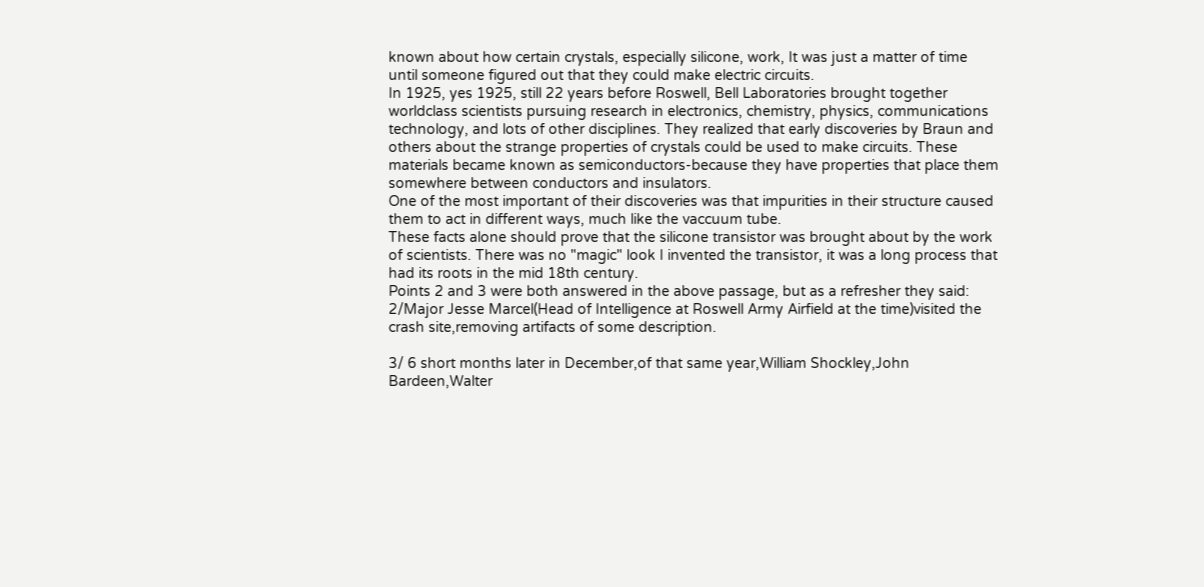known about how certain crystals, especially silicone, work, It was just a matter of time until someone figured out that they could make electric circuits.
In 1925, yes 1925, still 22 years before Roswell, Bell Laboratories brought together worldclass scientists pursuing research in electronics, chemistry, physics, communications technology, and lots of other disciplines. They realized that early discoveries by Braun and others about the strange properties of crystals could be used to make circuits. These materials became known as semiconductors-because they have properties that place them somewhere between conductors and insulators.
One of the most important of their discoveries was that impurities in their structure caused them to act in different ways, much like the vaccuum tube.
These facts alone should prove that the silicone transistor was brought about by the work of scientists. There was no "magic" look I invented the transistor, it was a long process that had its roots in the mid 18th century.
Points 2 and 3 were both answered in the above passage, but as a refresher they said:
2/Major Jesse Marcel(Head of Intelligence at Roswell Army Airfield at the time)visited the crash site,removing artifacts of some description.

3/ 6 short months later in December,of that same year,William Shockley,John Bardeen,Walter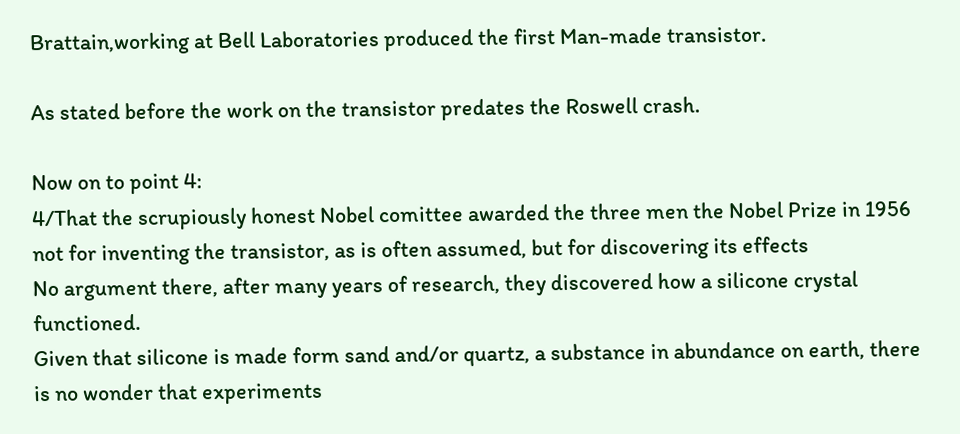Brattain,working at Bell Laboratories produced the first Man-made transistor.

As stated before the work on the transistor predates the Roswell crash.

Now on to point 4:
4/That the scrupiously honest Nobel comittee awarded the three men the Nobel Prize in 1956 not for inventing the transistor, as is often assumed, but for discovering its effects
No argument there, after many years of research, they discovered how a silicone crystal functioned.
Given that silicone is made form sand and/or quartz, a substance in abundance on earth, there is no wonder that experiments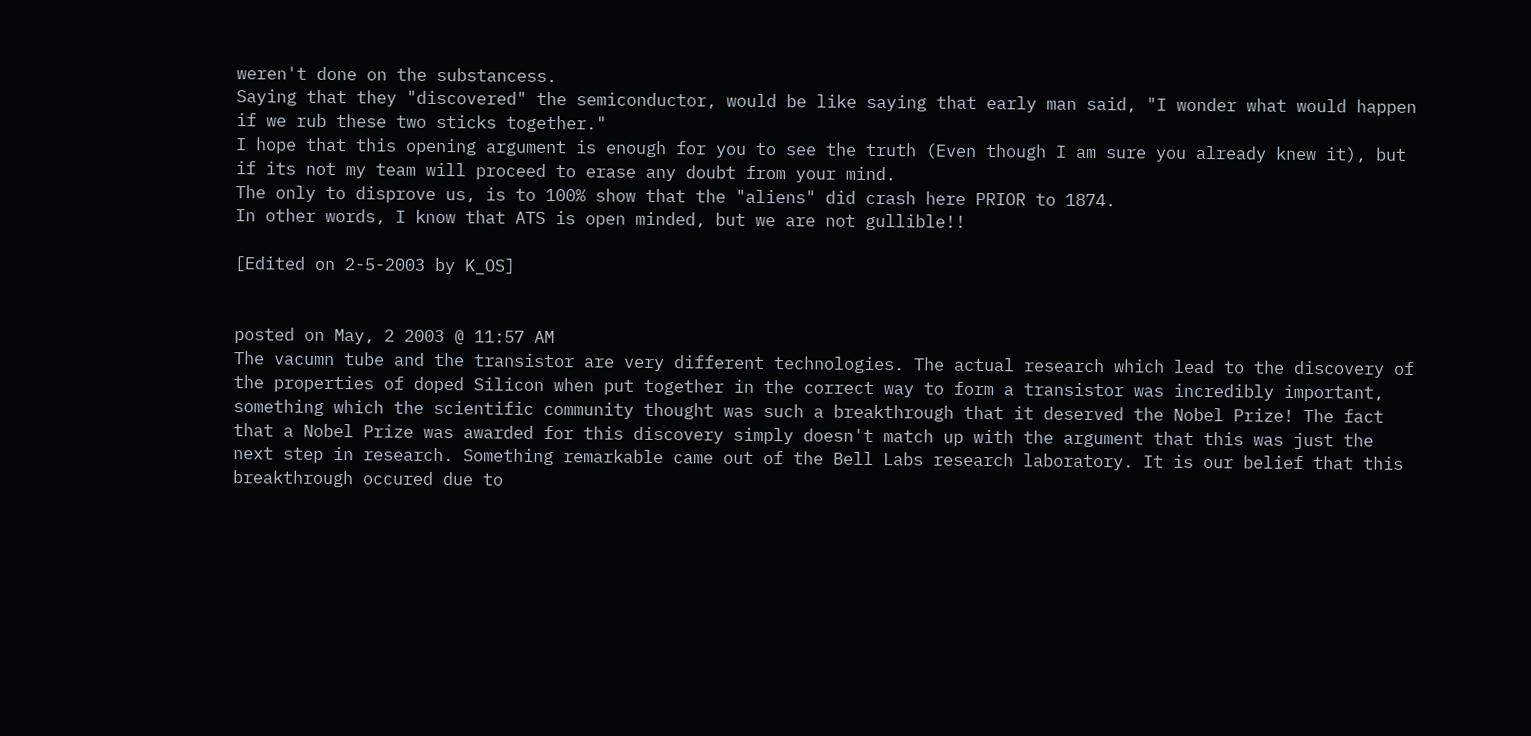weren't done on the substancess.
Saying that they "discovered" the semiconductor, would be like saying that early man said, "I wonder what would happen if we rub these two sticks together."
I hope that this opening argument is enough for you to see the truth (Even though I am sure you already knew it), but if its not my team will proceed to erase any doubt from your mind.
The only to disprove us, is to 100% show that the "aliens" did crash here PRIOR to 1874.
In other words, I know that ATS is open minded, but we are not gullible!!

[Edited on 2-5-2003 by K_OS]


posted on May, 2 2003 @ 11:57 AM
The vacumn tube and the transistor are very different technologies. The actual research which lead to the discovery of the properties of doped Silicon when put together in the correct way to form a transistor was incredibly important, something which the scientific community thought was such a breakthrough that it deserved the Nobel Prize! The fact that a Nobel Prize was awarded for this discovery simply doesn't match up with the argument that this was just the next step in research. Something remarkable came out of the Bell Labs research laboratory. It is our belief that this breakthrough occured due to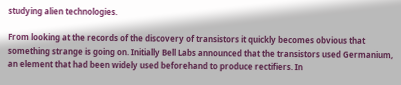studying alien technologies.

From looking at the records of the discovery of transistors it quickly becomes obvious that something strange is going on. Initially Bell Labs announced that the transistors used Germanium, an element that had been widely used beforehand to produce rectifiers. In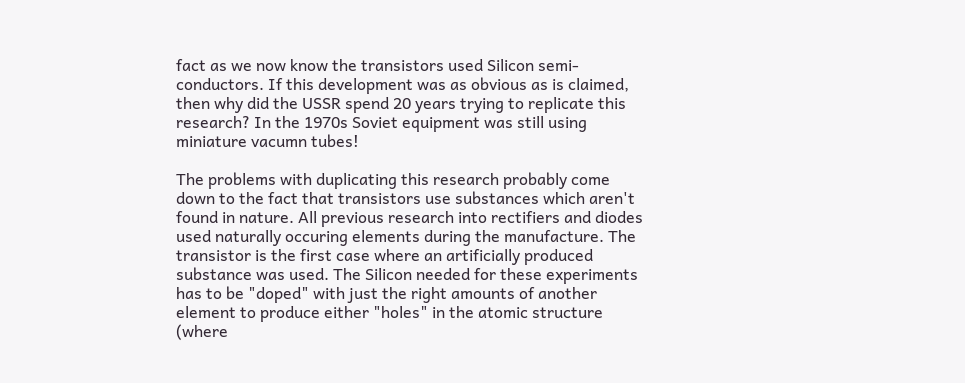fact as we now know the transistors used Silicon semi-conductors. If this development was as obvious as is claimed, then why did the USSR spend 20 years trying to replicate this research? In the 1970s Soviet equipment was still using miniature vacumn tubes!

The problems with duplicating this research probably come down to the fact that transistors use substances which aren't found in nature. All previous research into rectifiers and diodes used naturally occuring elements during the manufacture. The transistor is the first case where an artificially produced substance was used. The Silicon needed for these experiments has to be "doped" with just the right amounts of another element to produce either "holes" in the atomic structure (where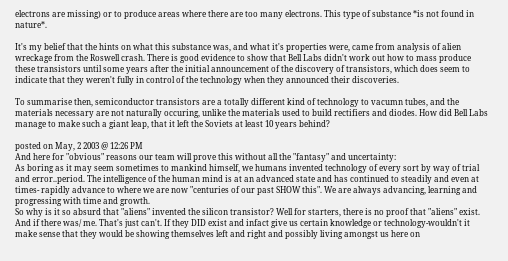electrons are missing) or to produce areas where there are too many electrons. This type of substance *is not found in nature*.

It's my belief that the hints on what this substance was, and what it's properties were, came from analysis of alien wreckage from the Roswell crash. There is good evidence to show that Bell Labs didn't work out how to mass produce these transistors until some years after the initial announcement of the discovery of transistors, which does seem to indicate that they weren't fully in control of the technology when they announced their discoveries.

To summarise then, semiconductor transistors are a totally different kind of technology to vacumn tubes, and the materials necessary are not naturally occuring, unlike the materials used to build rectifiers and diodes. How did Bell Labs manage to make such a giant leap, that it left the Soviets at least 10 years behind?

posted on May, 2 2003 @ 12:26 PM
And here for "obvious" reasons our team will prove this without all the "fantasy" and uncertainty:
As boring as it may seem sometimes to mankind himself, we humans invented technology of every sort by way of trial and error..period. The intelligence of the human mind is at an advanced state and has continued to steadily and even at times- rapidly advance to where we are now "centuries of our past SHOW this". We are always advancing, learning and progressing with time and growth.
So why is it so absurd that "aliens" invented the silicon transistor? Well for starters, there is no proof that "aliens" exist. And if there was/ me. That's just can't. If they DID exist and infact give us certain knowledge or technology-wouldn't it make sense that they would be showing themselves left and right and possibly living amongst us here on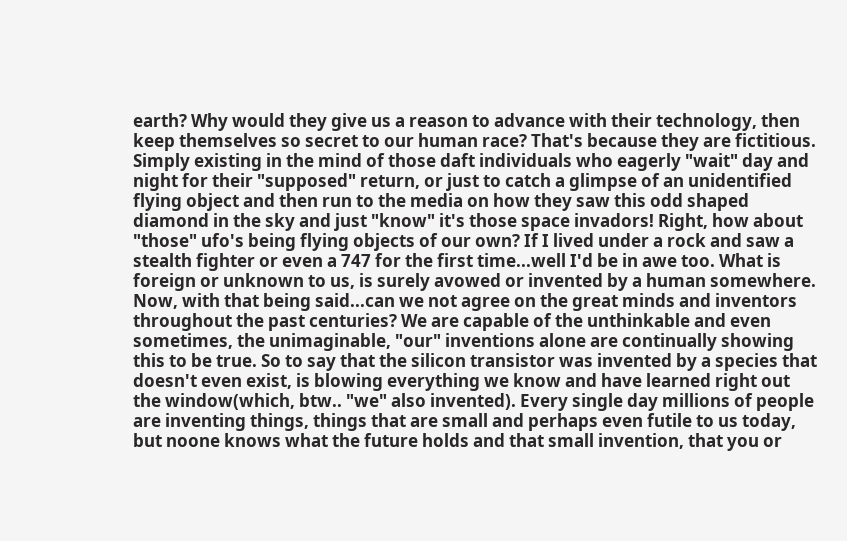earth? Why would they give us a reason to advance with their technology, then keep themselves so secret to our human race? That's because they are fictitious. Simply existing in the mind of those daft individuals who eagerly "wait" day and night for their "supposed" return, or just to catch a glimpse of an unidentified flying object and then run to the media on how they saw this odd shaped diamond in the sky and just "know" it's those space invadors! Right, how about "those" ufo's being flying objects of our own? If I lived under a rock and saw a stealth fighter or even a 747 for the first time...well I'd be in awe too. What is foreign or unknown to us, is surely avowed or invented by a human somewhere.
Now, with that being said...can we not agree on the great minds and inventors throughout the past centuries? We are capable of the unthinkable and even sometimes, the unimaginable, "our" inventions alone are continually showing this to be true. So to say that the silicon transistor was invented by a species that doesn't even exist, is blowing everything we know and have learned right out the window(which, btw.. "we" also invented). Every single day millions of people are inventing things, things that are small and perhaps even futile to us today, but noone knows what the future holds and that small invention, that you or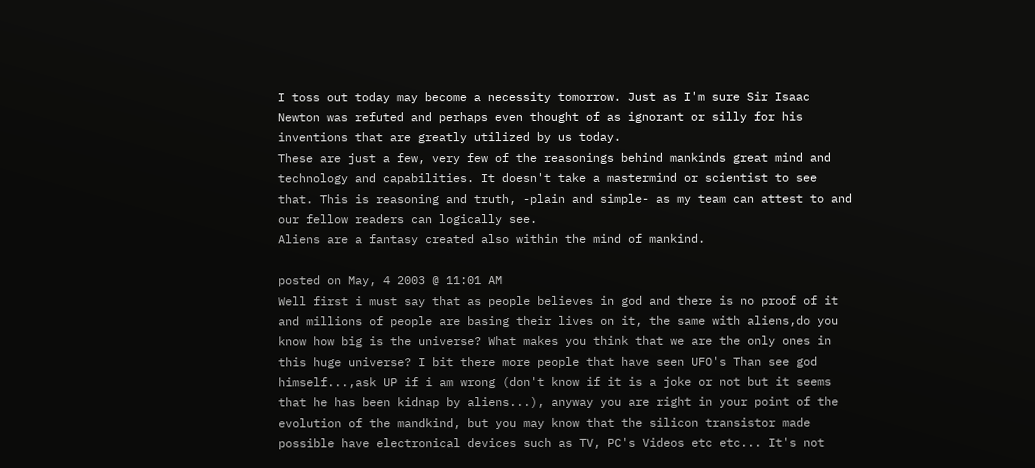I toss out today may become a necessity tomorrow. Just as I'm sure Sir Isaac Newton was refuted and perhaps even thought of as ignorant or silly for his inventions that are greatly utilized by us today.
These are just a few, very few of the reasonings behind mankinds great mind and technology and capabilities. It doesn't take a mastermind or scientist to see that. This is reasoning and truth, -plain and simple- as my team can attest to and our fellow readers can logically see.
Aliens are a fantasy created also within the mind of mankind.

posted on May, 4 2003 @ 11:01 AM
Well first i must say that as people believes in god and there is no proof of it and millions of people are basing their lives on it, the same with aliens,do you know how big is the universe? What makes you think that we are the only ones in this huge universe? I bit there more people that have seen UFO's Than see god himself...,ask UP if i am wrong (don't know if it is a joke or not but it seems that he has been kidnap by aliens...), anyway you are right in your point of the evolution of the mandkind, but you may know that the silicon transistor made possible have electronical devices such as TV, PC's Videos etc etc... It's not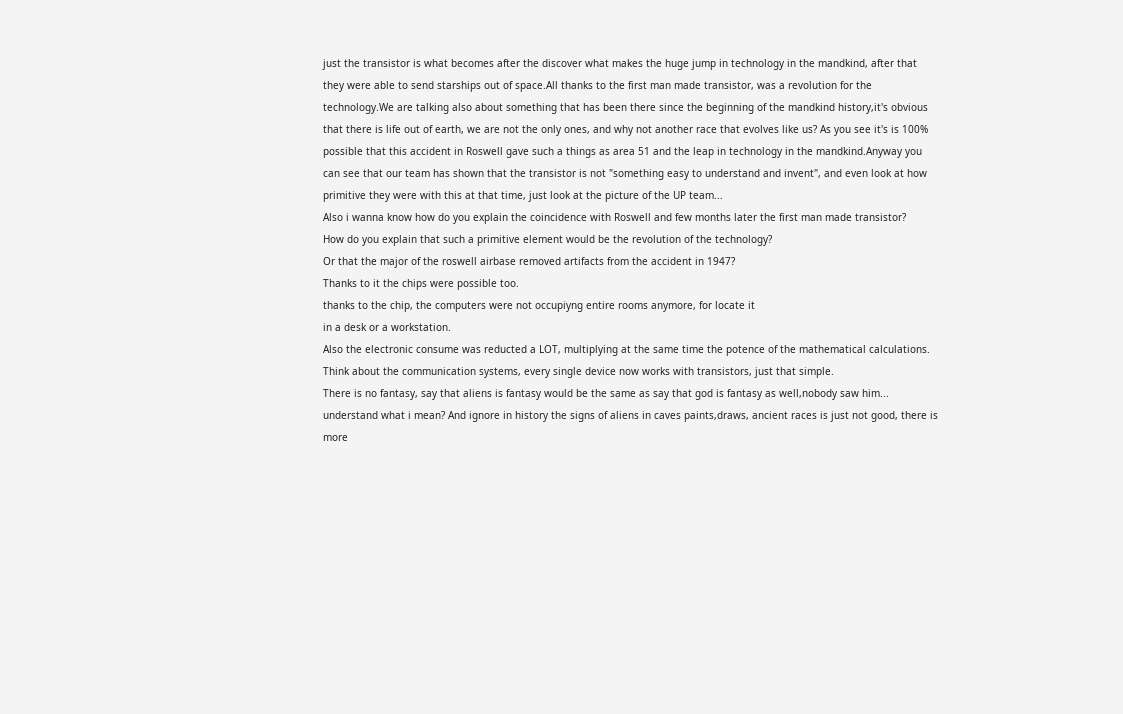just the transistor is what becomes after the discover what makes the huge jump in technology in the mandkind, after that they were able to send starships out of space.All thanks to the first man made transistor, was a revolution for the technology.We are talking also about something that has been there since the beginning of the mandkind history,it's obvious that there is life out of earth, we are not the only ones, and why not another race that evolves like us? As you see it's is 100% possible that this accident in Roswell gave such a things as area 51 and the leap in technology in the mandkind.Anyway you can see that our team has shown that the transistor is not "something easy to understand and invent", and even look at how primitive they were with this at that time, just look at the picture of the UP team...
Also i wanna know how do you explain the coincidence with Roswell and few months later the first man made transistor?
How do you explain that such a primitive element would be the revolution of the technology?
Or that the major of the roswell airbase removed artifacts from the accident in 1947?
Thanks to it the chips were possible too.
thanks to the chip, the computers were not occupiyng entire rooms anymore, for locate it
in a desk or a workstation.
Also the electronic consume was reducted a LOT, multiplying at the same time the potence of the mathematical calculations.
Think about the communication systems, every single device now works with transistors, just that simple.
There is no fantasy, say that aliens is fantasy would be the same as say that god is fantasy as well,nobody saw him... understand what i mean? And ignore in history the signs of aliens in caves paints,draws, ancient races is just not good, there is more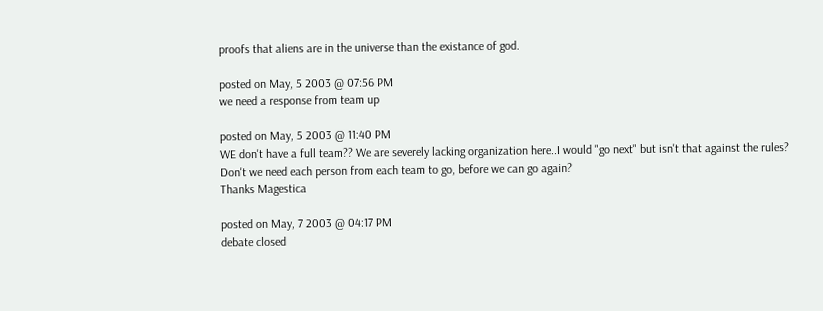proofs that aliens are in the universe than the existance of god.

posted on May, 5 2003 @ 07:56 PM
we need a response from team up

posted on May, 5 2003 @ 11:40 PM
WE don't have a full team?? We are severely lacking organization here..I would "go next" but isn't that against the rules? Don't we need each person from each team to go, before we can go again?
Thanks Magestica

posted on May, 7 2003 @ 04:17 PM
debate closed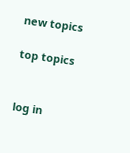new topics

top topics


log in